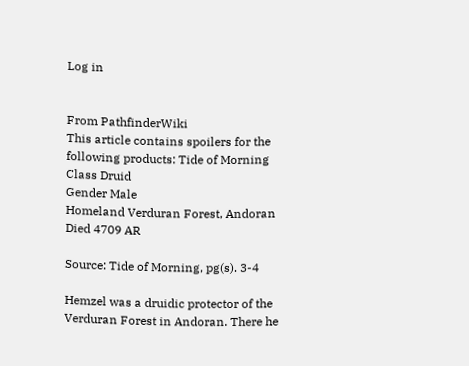Log in


From PathfinderWiki
This article contains spoilers for the following products: Tide of Morning
Class Druid
Gender Male
Homeland Verduran Forest, Andoran
Died 4709 AR

Source: Tide of Morning, pg(s). 3-4

Hemzel was a druidic protector of the Verduran Forest in Andoran. There he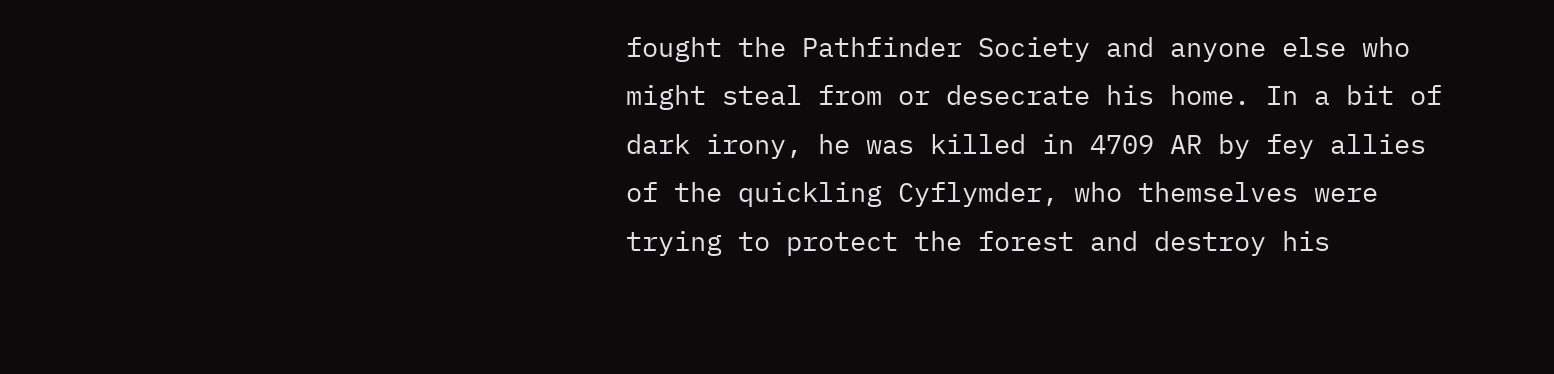fought the Pathfinder Society and anyone else who might steal from or desecrate his home. In a bit of dark irony, he was killed in 4709 AR by fey allies of the quickling Cyflymder, who themselves were trying to protect the forest and destroy his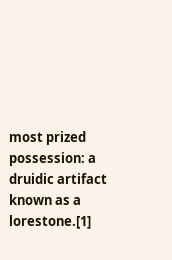most prized possession: a druidic artifact known as a lorestone.[1]